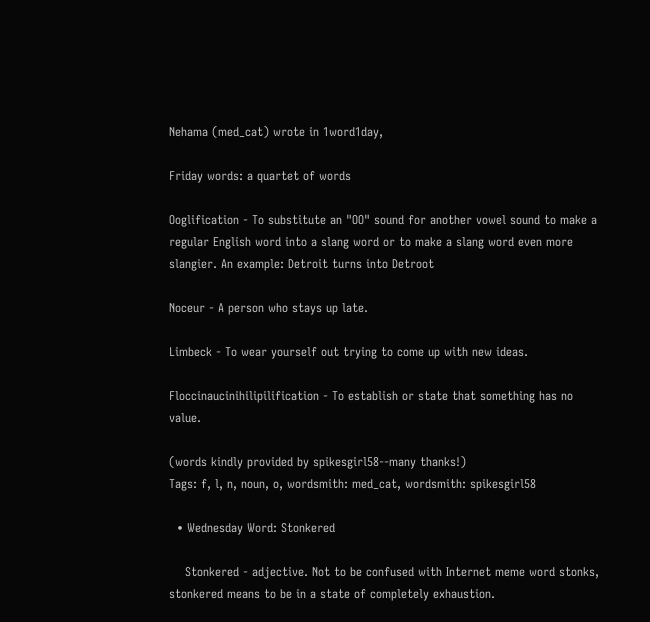Nehama (med_cat) wrote in 1word1day,

Friday words: a quartet of words

Ooglification - To substitute an "OO" sound for another vowel sound to make a regular English word into a slang word or to make a slang word even more slangier. An example: Detroit turns into Detroot

Noceur - A person who stays up late.

Limbeck - To wear yourself out trying to come up with new ideas.

Floccinaucinihilipilification - To establish or state that something has no value.

(words kindly provided by spikesgirl58--many thanks!)
Tags: f, l, n, noun, o, wordsmith: med_cat, wordsmith: spikesgirl58

  • Wednesday Word: Stonkered

    Stonkered - adjective. Not to be confused with Internet meme word stonks, stonkered means to be in a state of completely exhaustion.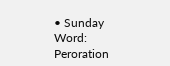• Sunday Word: Peroration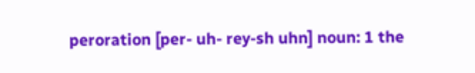peroration [per- uh- rey-sh uhn] noun: 1 the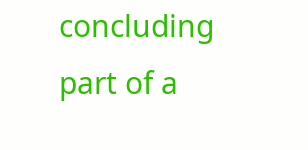concluding part of a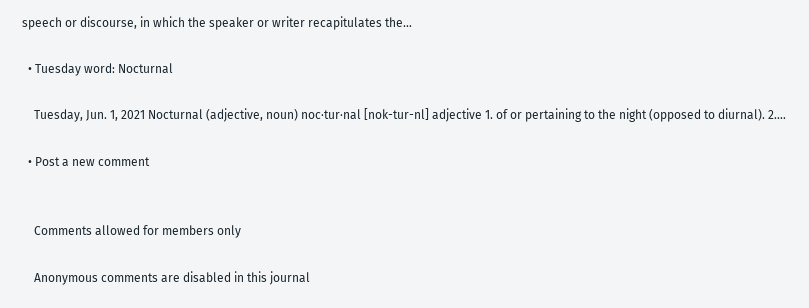speech or discourse, in which the speaker or writer recapitulates the…

  • Tuesday word: Nocturnal

    Tuesday, Jun. 1, 2021 Nocturnal (adjective, noun) noc·tur·nal [nok-tur-nl] adjective 1. of or pertaining to the night (opposed to diurnal). 2.…

  • Post a new comment


    Comments allowed for members only

    Anonymous comments are disabled in this journal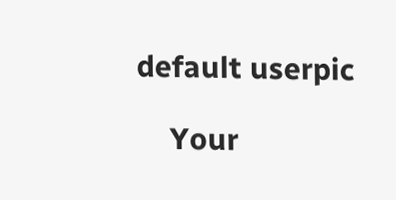default userpic

    Your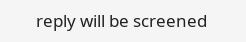reply will be screened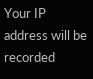Your IP address will be recorded